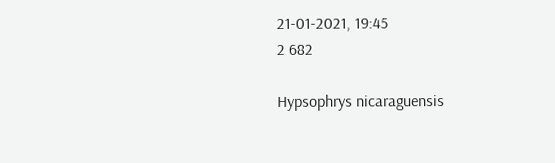21-01-2021, 19:45
2 682

Hypsophrys nicaraguensis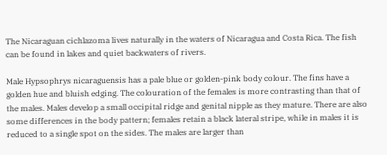The Nicaraguan cichlazoma lives naturally in the waters of Nicaragua and Costa Rica. The fish can be found in lakes and quiet backwaters of rivers.

Male Hypsophrys nicaraguensis has a pale blue or golden-pink body colour. The fins have a golden hue and bluish edging. The colouration of the females is more contrasting than that of the males. Males develop a small occipital ridge and genital nipple as they mature. There are also some differences in the body pattern; females retain a black lateral stripe, while in males it is reduced to a single spot on the sides. The males are larger than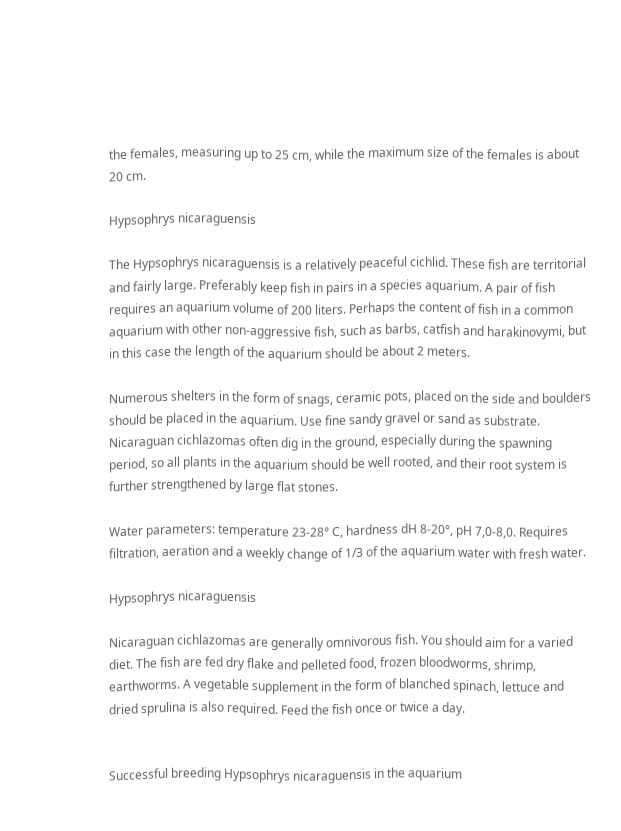the females, measuring up to 25 cm, while the maximum size of the females is about 20 cm.

Hypsophrys nicaraguensis

The Hypsophrys nicaraguensis is a relatively peaceful cichlid. These fish are territorial and fairly large. Preferably keep fish in pairs in a species aquarium. A pair of fish requires an aquarium volume of 200 liters. Perhaps the content of fish in a common aquarium with other non-aggressive fish, such as barbs, catfish and harakinovymi, but in this case the length of the aquarium should be about 2 meters.

Numerous shelters in the form of snags, ceramic pots, placed on the side and boulders should be placed in the aquarium. Use fine sandy gravel or sand as substrate. Nicaraguan cichlazomas often dig in the ground, especially during the spawning period, so all plants in the aquarium should be well rooted, and their root system is further strengthened by large flat stones.

Water parameters: temperature 23-28° C, hardness dH 8-20°, pH 7,0-8,0. Requires filtration, aeration and a weekly change of 1/3 of the aquarium water with fresh water.

Hypsophrys nicaraguensis

Nicaraguan cichlazomas are generally omnivorous fish. You should aim for a varied diet. The fish are fed dry flake and pelleted food, frozen bloodworms, shrimp, earthworms. A vegetable supplement in the form of blanched spinach, lettuce and dried sprulina is also required. Feed the fish once or twice a day.


Successful breeding Hypsophrys nicaraguensis in the aquarium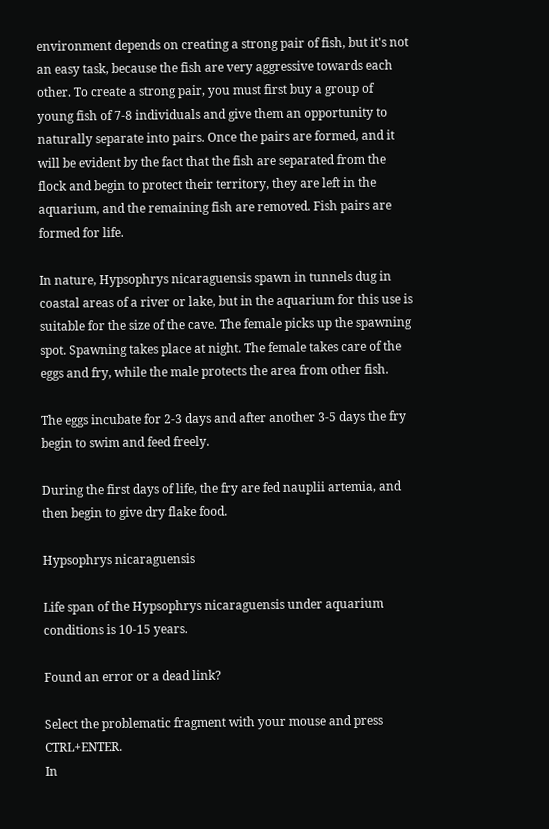environment depends on creating a strong pair of fish, but it's not an easy task, because the fish are very aggressive towards each other. To create a strong pair, you must first buy a group of young fish of 7-8 individuals and give them an opportunity to naturally separate into pairs. Once the pairs are formed, and it will be evident by the fact that the fish are separated from the flock and begin to protect their territory, they are left in the aquarium, and the remaining fish are removed. Fish pairs are formed for life.

In nature, Hypsophrys nicaraguensis spawn in tunnels dug in coastal areas of a river or lake, but in the aquarium for this use is suitable for the size of the cave. The female picks up the spawning spot. Spawning takes place at night. The female takes care of the eggs and fry, while the male protects the area from other fish.

The eggs incubate for 2-3 days and after another 3-5 days the fry begin to swim and feed freely.

During the first days of life, the fry are fed nauplii artemia, and then begin to give dry flake food.

Hypsophrys nicaraguensis

Life span of the Hypsophrys nicaraguensis under aquarium conditions is 10-15 years.

Found an error or a dead link?

Select the problematic fragment with your mouse and press CTRL+ENTER.
In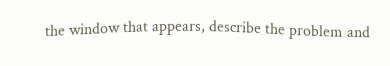the window that appears, describe the problem and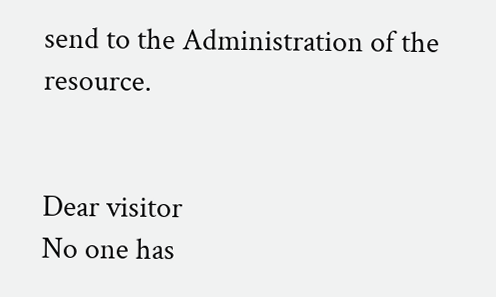send to the Administration of the resource.


Dear visitor
No one has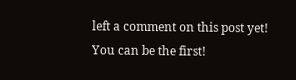left a comment on this post yet! You can be the first!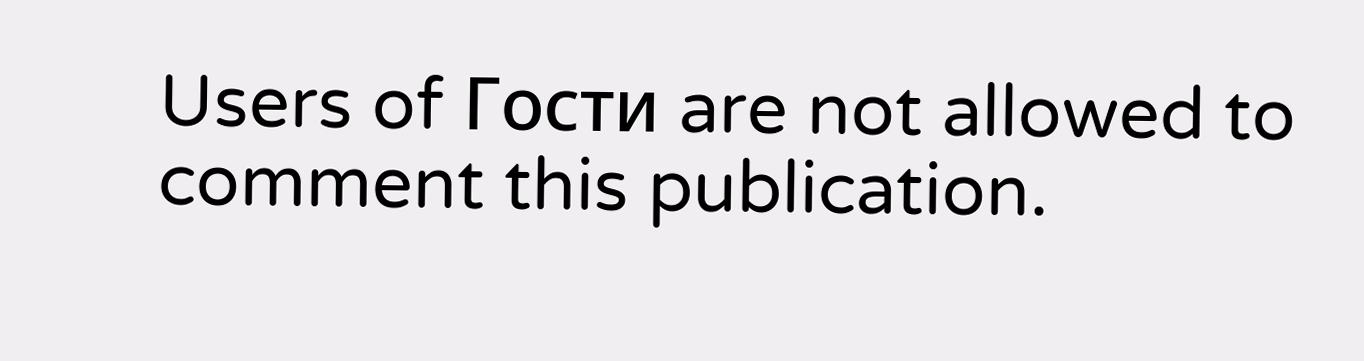Users of Гости are not allowed to comment this publication.